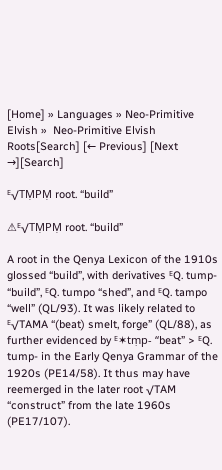[Home] » Languages » Neo-Primitive Elvish »  Neo-Primitive Elvish Roots[Search] [← Previous] [Next →][Search]

ᴱ√TṂPṂ root. “build”

⚠ᴱ√TṂPṂ root. “build”

A root in the Qenya Lexicon of the 1910s glossed “build”, with derivatives ᴱQ. tump- “build”, ᴱQ. tumpo “shed”, and ᴱQ. tampo “well” (QL/93). It was likely related to ᴱ√TAMA “(beat) smelt, forge” (QL/88), as further evidenced by ᴱ✶tṃp- “beat” > ᴱQ. tump- in the Early Qenya Grammar of the 1920s (PE14/58). It thus may have reemerged in the later root √TAM “construct” from the late 1960s (PE17/107).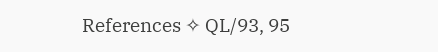References ✧ QL/93, 95